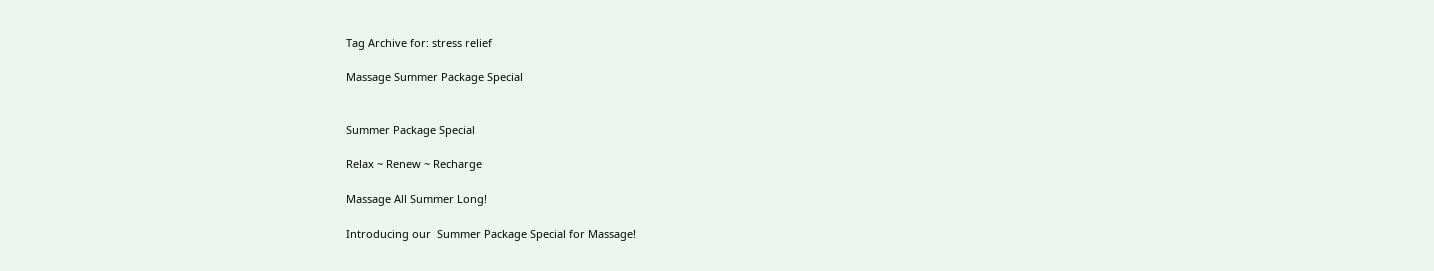Tag Archive for: stress relief

Massage Summer Package Special


Summer Package Special

Relax ~ Renew ~ Recharge

Massage All Summer Long!

Introducing our  Summer Package Special for Massage!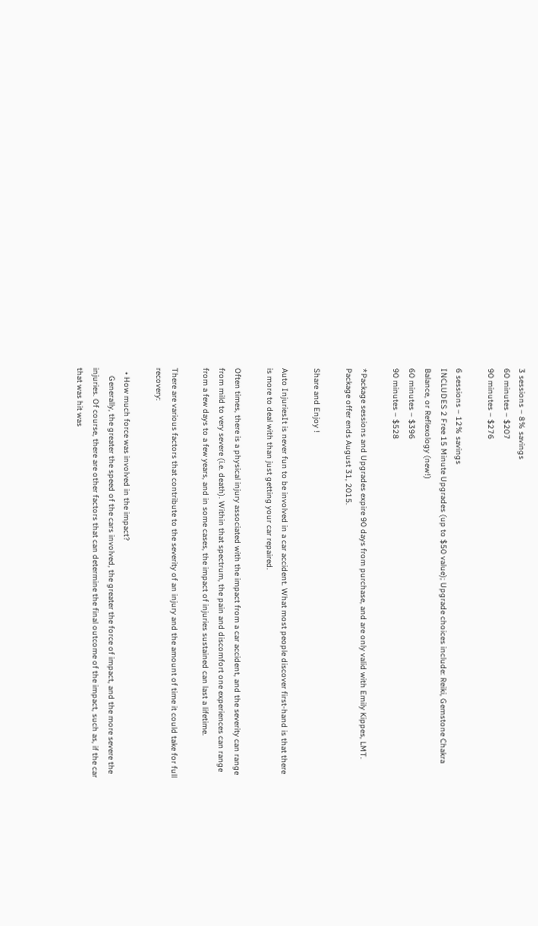3 sessions – 8% savings
60 minutes – $207
90 minutes – $276

6 sessions – 12% savings
INCLUDES 2 Free 15 Minute Upgrades (up to $50 value); Upgrade choices include: Reiki, Gemstone Chakra Balance, or Reflexology (new!)
60 minutes – $396
90 minutes – $528

*Package sessions and Upgrades expire 90 days from purchase, and are only valid with Emily Kippes, LMT. Package offer ends August 31, 2015.

Share and Enjoy !

Auto InjuriesIt is never fun to be involved in a car accident. What most people discover first-hand is that there is more to deal with than just getting your car repaired.

Often times, there is a physical injury associated with the impact from a car accident, and the severity can range from mild to very severe (i.e. death). Within that spectrum, the pain and discomfort one experiences can range from a few days to a few years, and in some cases, the impact of injuries sustained can last a lifetime.

There are various factors that contribute to the severity of an injury and the amount of time it could take for full recovery:

  • How much force was involved in the impact?
    Generally, the greater the speed of the cars involved, the greater the force of impact, and the more severe the injuries. Of course, there are other factors that can determine the final outcome of the impact, such as, if the car that was hit was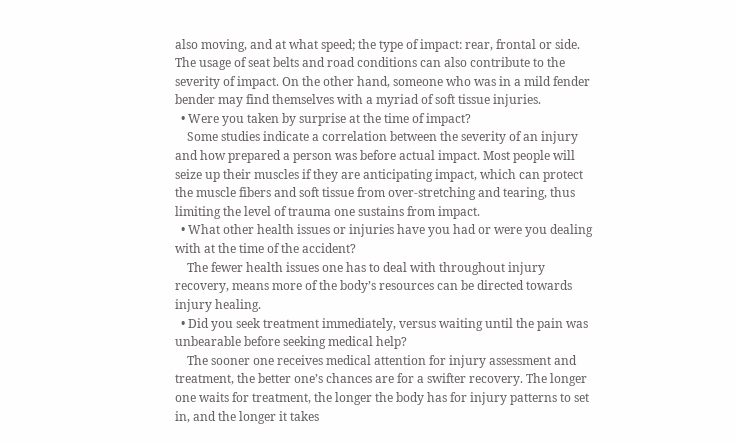also moving, and at what speed; the type of impact: rear, frontal or side. The usage of seat belts and road conditions can also contribute to the severity of impact. On the other hand, someone who was in a mild fender bender may find themselves with a myriad of soft tissue injuries.
  • Were you taken by surprise at the time of impact?
    Some studies indicate a correlation between the severity of an injury and how prepared a person was before actual impact. Most people will seize up their muscles if they are anticipating impact, which can protect the muscle fibers and soft tissue from over-stretching and tearing, thus limiting the level of trauma one sustains from impact.
  • What other health issues or injuries have you had or were you dealing with at the time of the accident?
    The fewer health issues one has to deal with throughout injury recovery, means more of the body’s resources can be directed towards injury healing.
  • Did you seek treatment immediately, versus waiting until the pain was unbearable before seeking medical help?
    The sooner one receives medical attention for injury assessment and treatment, the better one’s chances are for a swifter recovery. The longer one waits for treatment, the longer the body has for injury patterns to set in, and the longer it takes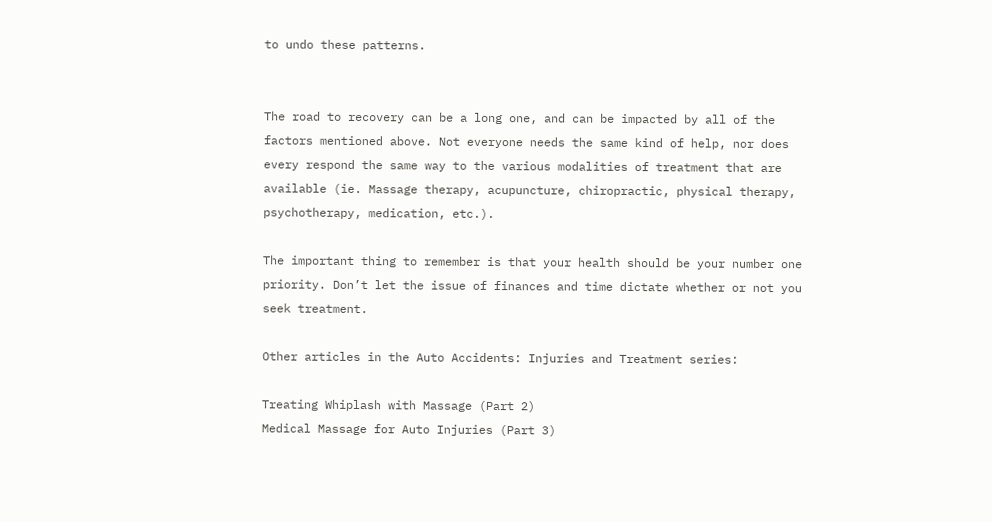to undo these patterns.


The road to recovery can be a long one, and can be impacted by all of the factors mentioned above. Not everyone needs the same kind of help, nor does every respond the same way to the various modalities of treatment that are available (ie. Massage therapy, acupuncture, chiropractic, physical therapy, psychotherapy, medication, etc.).

The important thing to remember is that your health should be your number one priority. Don’t let the issue of finances and time dictate whether or not you seek treatment.

Other articles in the Auto Accidents: Injuries and Treatment series:

Treating Whiplash with Massage (Part 2)
Medical Massage for Auto Injuries (Part 3)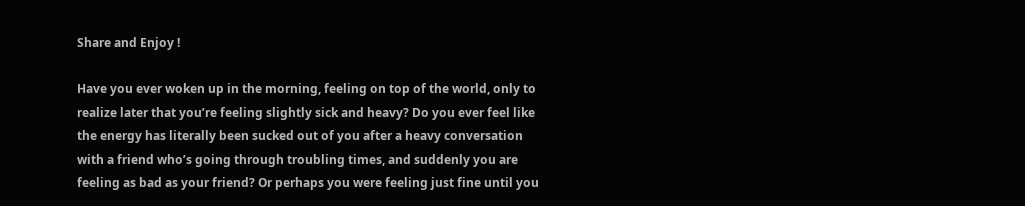Share and Enjoy !

Have you ever woken up in the morning, feeling on top of the world, only to realize later that you’re feeling slightly sick and heavy? Do you ever feel like the energy has literally been sucked out of you after a heavy conversation with a friend who’s going through troubling times, and suddenly you are feeling as bad as your friend? Or perhaps you were feeling just fine until you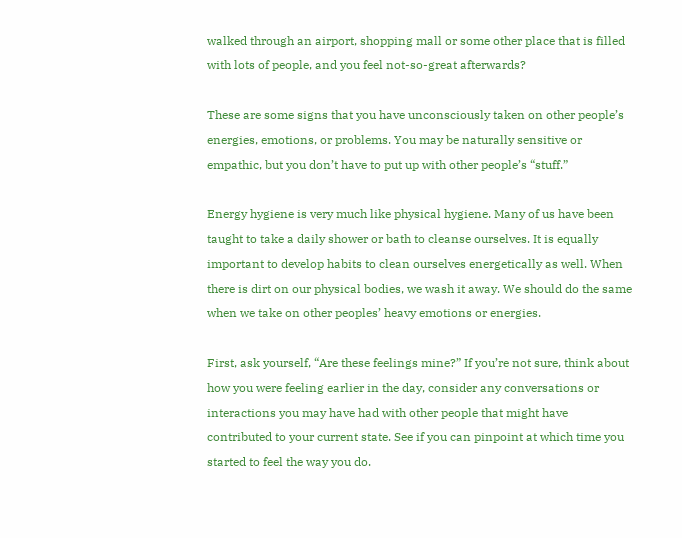walked through an airport, shopping mall or some other place that is filled with lots of people, and you feel not-so-great afterwards?

These are some signs that you have unconsciously taken on other people’s energies, emotions, or problems. You may be naturally sensitive or empathic, but you don’t have to put up with other people’s “stuff.”

Energy hygiene is very much like physical hygiene. Many of us have been taught to take a daily shower or bath to cleanse ourselves. It is equally important to develop habits to clean ourselves energetically as well. When there is dirt on our physical bodies, we wash it away. We should do the same when we take on other peoples’ heavy emotions or energies.

First, ask yourself, “Are these feelings mine?” If you’re not sure, think about how you were feeling earlier in the day, consider any conversations or interactions you may have had with other people that might have contributed to your current state. See if you can pinpoint at which time you started to feel the way you do.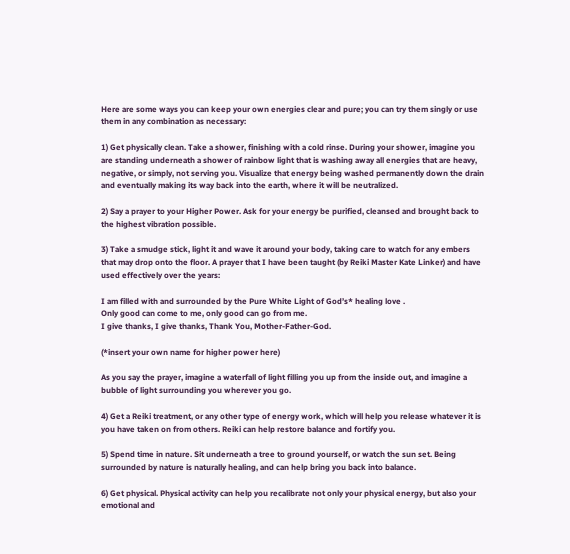Here are some ways you can keep your own energies clear and pure; you can try them singly or use them in any combination as necessary:

1) Get physically clean. Take a shower, finishing with a cold rinse. During your shower, imagine you are standing underneath a shower of rainbow light that is washing away all energies that are heavy, negative, or simply, not serving you. Visualize that energy being washed permanently down the drain and eventually making its way back into the earth, where it will be neutralized.

2) Say a prayer to your Higher Power. Ask for your energy be purified, cleansed and brought back to the highest vibration possible.

3) Take a smudge stick, light it and wave it around your body, taking care to watch for any embers that may drop onto the floor. A prayer that I have been taught (by Reiki Master Kate Linker) and have used effectively over the years:

I am filled with and surrounded by the Pure White Light of God’s* healing love .
Only good can come to me, only good can go from me.
I give thanks, I give thanks, Thank You, Mother-Father-God.

(*insert your own name for higher power here)

As you say the prayer, imagine a waterfall of light filling you up from the inside out, and imagine a bubble of light surrounding you wherever you go.

4) Get a Reiki treatment, or any other type of energy work, which will help you release whatever it is you have taken on from others. Reiki can help restore balance and fortify you.

5) Spend time in nature. Sit underneath a tree to ground yourself, or watch the sun set. Being surrounded by nature is naturally healing, and can help bring you back into balance.

6) Get physical. Physical activity can help you recalibrate not only your physical energy, but also your emotional and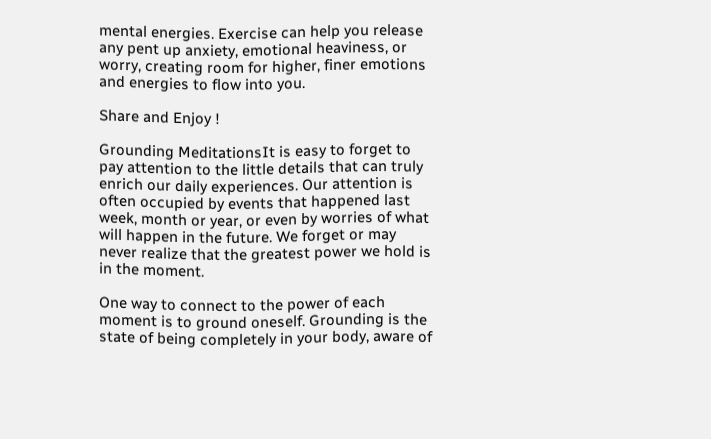mental energies. Exercise can help you release any pent up anxiety, emotional heaviness, or worry, creating room for higher, finer emotions and energies to flow into you.

Share and Enjoy !

Grounding MeditationsIt is easy to forget to pay attention to the little details that can truly enrich our daily experiences. Our attention is often occupied by events that happened last week, month or year, or even by worries of what will happen in the future. We forget or may never realize that the greatest power we hold is in the moment.

One way to connect to the power of each moment is to ground oneself. Grounding is the state of being completely in your body, aware of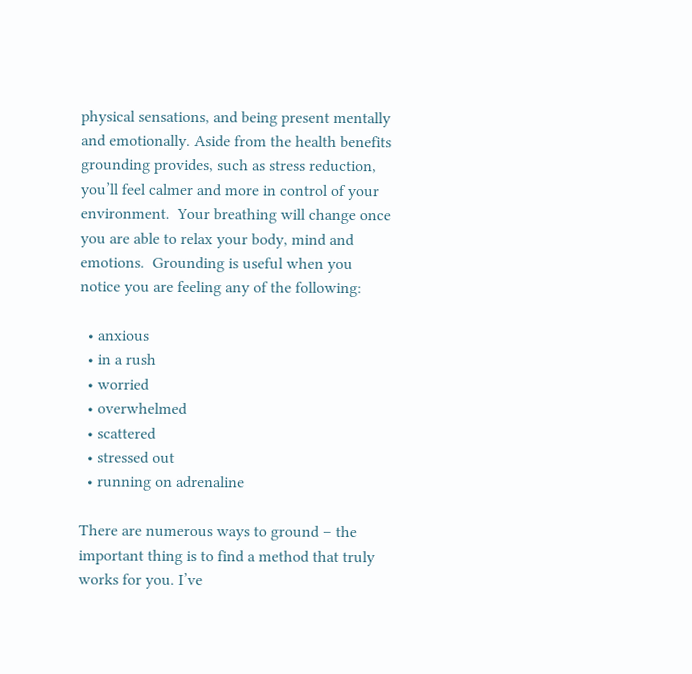physical sensations, and being present mentally and emotionally. Aside from the health benefits grounding provides, such as stress reduction, you’ll feel calmer and more in control of your environment.  Your breathing will change once you are able to relax your body, mind and emotions.  Grounding is useful when you notice you are feeling any of the following:

  • anxious
  • in a rush
  • worried
  • overwhelmed
  • scattered
  • stressed out
  • running on adrenaline

There are numerous ways to ground – the important thing is to find a method that truly works for you. I’ve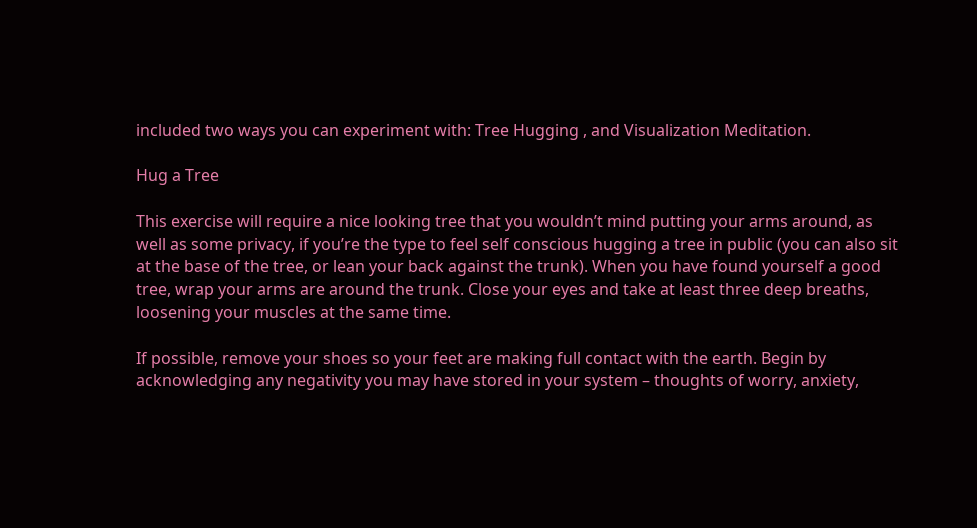included two ways you can experiment with: Tree Hugging , and Visualization Meditation.

Hug a Tree

This exercise will require a nice looking tree that you wouldn’t mind putting your arms around, as well as some privacy, if you’re the type to feel self conscious hugging a tree in public (you can also sit at the base of the tree, or lean your back against the trunk). When you have found yourself a good tree, wrap your arms are around the trunk. Close your eyes and take at least three deep breaths, loosening your muscles at the same time.

If possible, remove your shoes so your feet are making full contact with the earth. Begin by acknowledging any negativity you may have stored in your system – thoughts of worry, anxiety,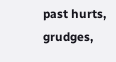past hurts, grudges,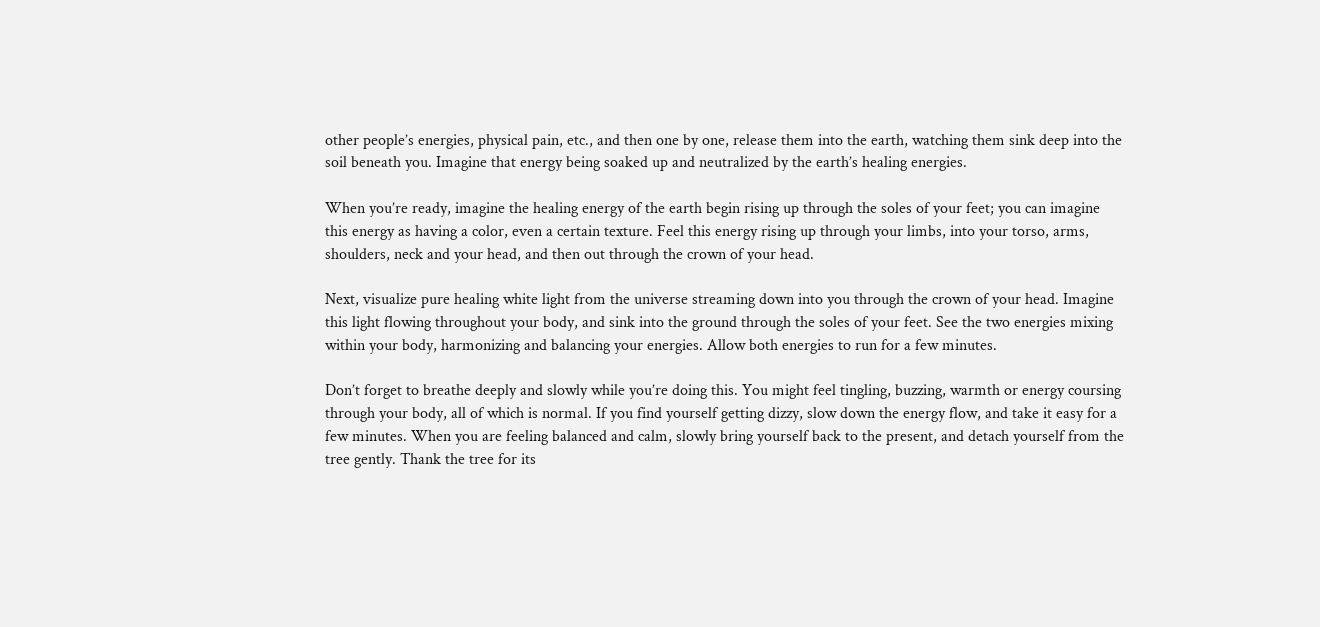other people’s energies, physical pain, etc., and then one by one, release them into the earth, watching them sink deep into the soil beneath you. Imagine that energy being soaked up and neutralized by the earth’s healing energies.

When you’re ready, imagine the healing energy of the earth begin rising up through the soles of your feet; you can imagine this energy as having a color, even a certain texture. Feel this energy rising up through your limbs, into your torso, arms, shoulders, neck and your head, and then out through the crown of your head.

Next, visualize pure healing white light from the universe streaming down into you through the crown of your head. Imagine this light flowing throughout your body, and sink into the ground through the soles of your feet. See the two energies mixing within your body, harmonizing and balancing your energies. Allow both energies to run for a few minutes.

Don’t forget to breathe deeply and slowly while you’re doing this. You might feel tingling, buzzing, warmth or energy coursing through your body, all of which is normal. If you find yourself getting dizzy, slow down the energy flow, and take it easy for a few minutes. When you are feeling balanced and calm, slowly bring yourself back to the present, and detach yourself from the tree gently. Thank the tree for its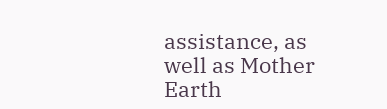assistance, as well as Mother Earth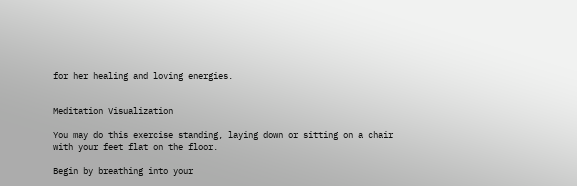for her healing and loving energies.


Meditation Visualization

You may do this exercise standing, laying down or sitting on a chair with your feet flat on the floor.

Begin by breathing into your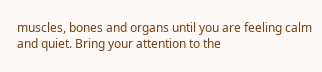muscles, bones and organs until you are feeling calm and quiet. Bring your attention to the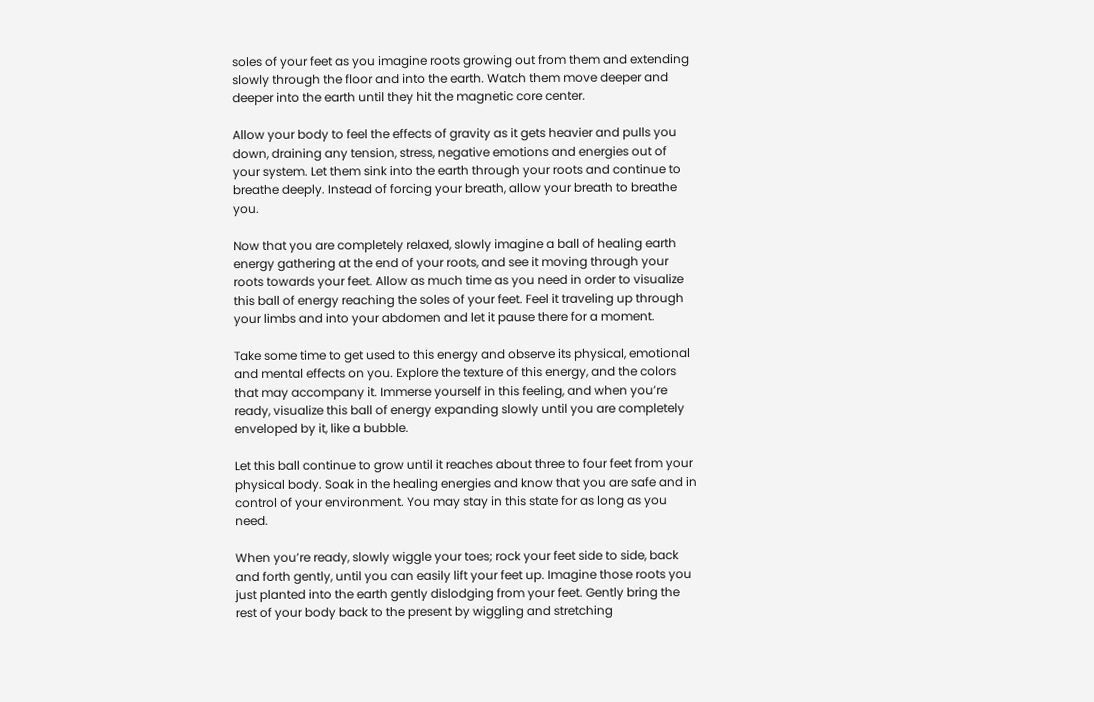soles of your feet as you imagine roots growing out from them and extending slowly through the floor and into the earth. Watch them move deeper and deeper into the earth until they hit the magnetic core center.

Allow your body to feel the effects of gravity as it gets heavier and pulls you down, draining any tension, stress, negative emotions and energies out of your system. Let them sink into the earth through your roots and continue to breathe deeply. Instead of forcing your breath, allow your breath to breathe you.

Now that you are completely relaxed, slowly imagine a ball of healing earth energy gathering at the end of your roots, and see it moving through your roots towards your feet. Allow as much time as you need in order to visualize this ball of energy reaching the soles of your feet. Feel it traveling up through your limbs and into your abdomen and let it pause there for a moment.

Take some time to get used to this energy and observe its physical, emotional and mental effects on you. Explore the texture of this energy, and the colors that may accompany it. Immerse yourself in this feeling, and when you’re ready, visualize this ball of energy expanding slowly until you are completely enveloped by it, like a bubble.

Let this ball continue to grow until it reaches about three to four feet from your physical body. Soak in the healing energies and know that you are safe and in control of your environment. You may stay in this state for as long as you need.

When you’re ready, slowly wiggle your toes; rock your feet side to side, back and forth gently, until you can easily lift your feet up. Imagine those roots you just planted into the earth gently dislodging from your feet. Gently bring the rest of your body back to the present by wiggling and stretching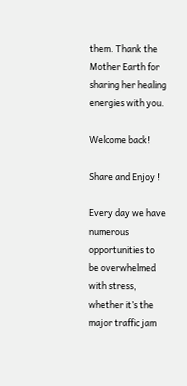them. Thank the Mother Earth for sharing her healing energies with you.

Welcome back!

Share and Enjoy !

Every day we have numerous opportunities to be overwhelmed with stress, whether it’s the major traffic jam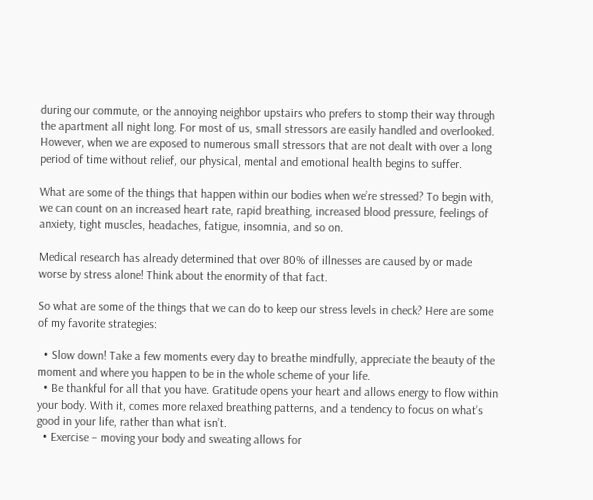during our commute, or the annoying neighbor upstairs who prefers to stomp their way through the apartment all night long. For most of us, small stressors are easily handled and overlooked.  However, when we are exposed to numerous small stressors that are not dealt with over a long period of time without relief, our physical, mental and emotional health begins to suffer.

What are some of the things that happen within our bodies when we’re stressed? To begin with, we can count on an increased heart rate, rapid breathing, increased blood pressure, feelings of anxiety, tight muscles, headaches, fatigue, insomnia, and so on.

Medical research has already determined that over 80% of illnesses are caused by or made worse by stress alone! Think about the enormity of that fact.

So what are some of the things that we can do to keep our stress levels in check? Here are some of my favorite strategies:

  • Slow down! Take a few moments every day to breathe mindfully, appreciate the beauty of the moment and where you happen to be in the whole scheme of your life.
  • Be thankful for all that you have. Gratitude opens your heart and allows energy to flow within your body. With it, comes more relaxed breathing patterns, and a tendency to focus on what’s good in your life, rather than what isn’t.
  • Exercise – moving your body and sweating allows for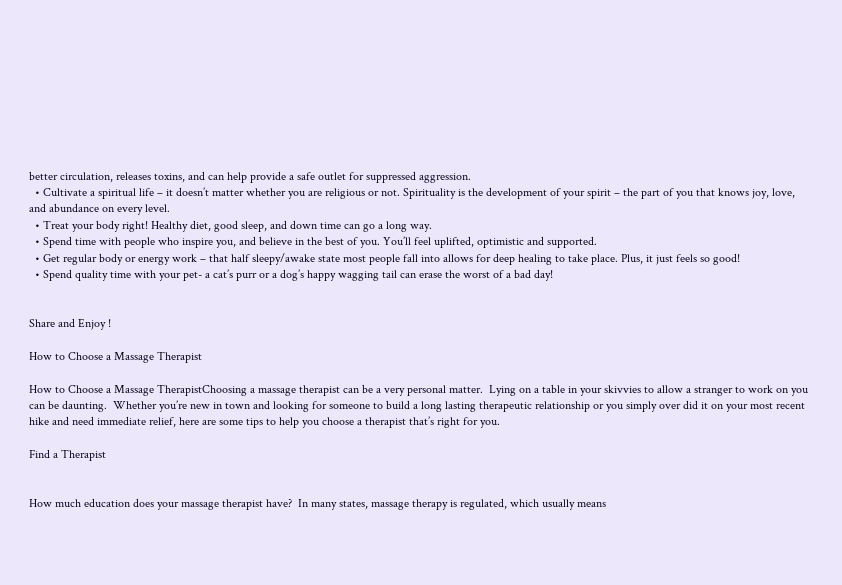better circulation, releases toxins, and can help provide a safe outlet for suppressed aggression.
  • Cultivate a spiritual life – it doesn’t matter whether you are religious or not. Spirituality is the development of your spirit – the part of you that knows joy, love, and abundance on every level.
  • Treat your body right! Healthy diet, good sleep, and down time can go a long way.
  • Spend time with people who inspire you, and believe in the best of you. You’ll feel uplifted, optimistic and supported.
  • Get regular body or energy work – that half sleepy/awake state most people fall into allows for deep healing to take place. Plus, it just feels so good!
  • Spend quality time with your pet- a cat’s purr or a dog’s happy wagging tail can erase the worst of a bad day!


Share and Enjoy !

How to Choose a Massage Therapist

How to Choose a Massage TherapistChoosing a massage therapist can be a very personal matter.  Lying on a table in your skivvies to allow a stranger to work on you can be daunting.  Whether you’re new in town and looking for someone to build a long lasting therapeutic relationship or you simply over did it on your most recent hike and need immediate relief, here are some tips to help you choose a therapist that’s right for you.

Find a Therapist


How much education does your massage therapist have?  In many states, massage therapy is regulated, which usually means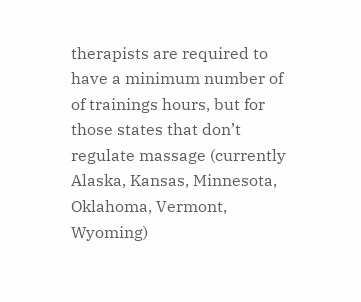therapists are required to have a minimum number of of trainings hours, but for those states that don’t regulate massage (currently Alaska, Kansas, Minnesota, Oklahoma, Vermont, Wyoming)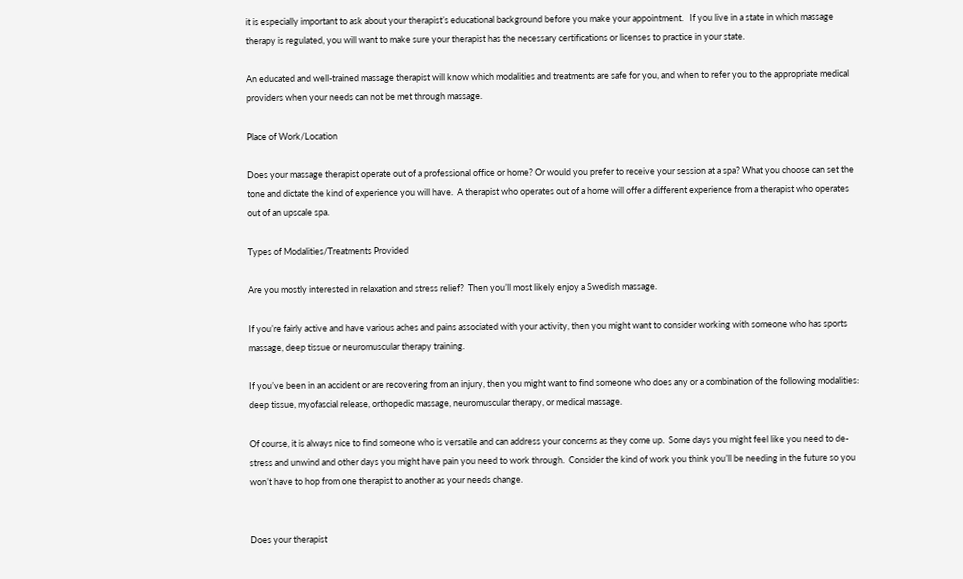it is especially important to ask about your therapist’s educational background before you make your appointment.   If you live in a state in which massage therapy is regulated, you will want to make sure your therapist has the necessary certifications or licenses to practice in your state.

An educated and well-trained massage therapist will know which modalities and treatments are safe for you, and when to refer you to the appropriate medical providers when your needs can not be met through massage.

Place of Work/Location

Does your massage therapist operate out of a professional office or home? Or would you prefer to receive your session at a spa? What you choose can set the tone and dictate the kind of experience you will have.  A therapist who operates out of a home will offer a different experience from a therapist who operates out of an upscale spa.

Types of Modalities/Treatments Provided

Are you mostly interested in relaxation and stress relief?  Then you’ll most likely enjoy a Swedish massage.

If you’re fairly active and have various aches and pains associated with your activity, then you might want to consider working with someone who has sports massage, deep tissue or neuromuscular therapy training.

If you’ve been in an accident or are recovering from an injury, then you might want to find someone who does any or a combination of the following modalities: deep tissue, myofascial release, orthopedic massage, neuromuscular therapy, or medical massage.

Of course, it is always nice to find someone who is versatile and can address your concerns as they come up.  Some days you might feel like you need to de-stress and unwind and other days you might have pain you need to work through.  Consider the kind of work you think you’ll be needing in the future so you won’t have to hop from one therapist to another as your needs change.


Does your therapist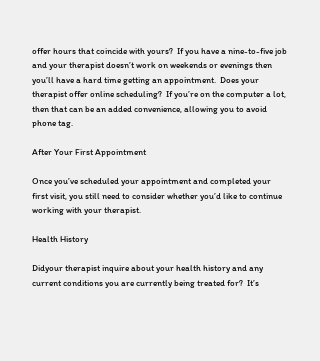offer hours that coincide with yours?  If you have a nine-to-five job and your therapist doesn’t work on weekends or evenings then you’ll have a hard time getting an appointment.  Does your therapist offer online scheduling?  If you’re on the computer a lot, then that can be an added convenience, allowing you to avoid phone tag.

After Your First Appointment

Once you’ve scheduled your appointment and completed your first visit, you still need to consider whether you’d like to continue working with your therapist.

Health History

Didyour therapist inquire about your health history and any current conditions you are currently being treated for?  It’s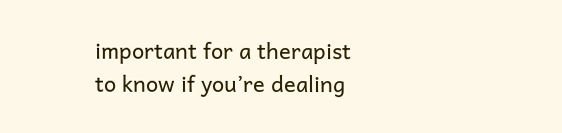important for a therapist to know if you’re dealing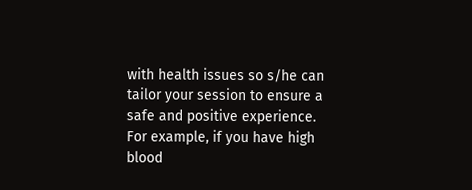with health issues so s/he can tailor your session to ensure a safe and positive experience.  For example, if you have high blood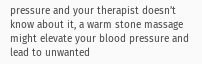pressure and your therapist doesn’t know about it, a warm stone massage might elevate your blood pressure and lead to unwanted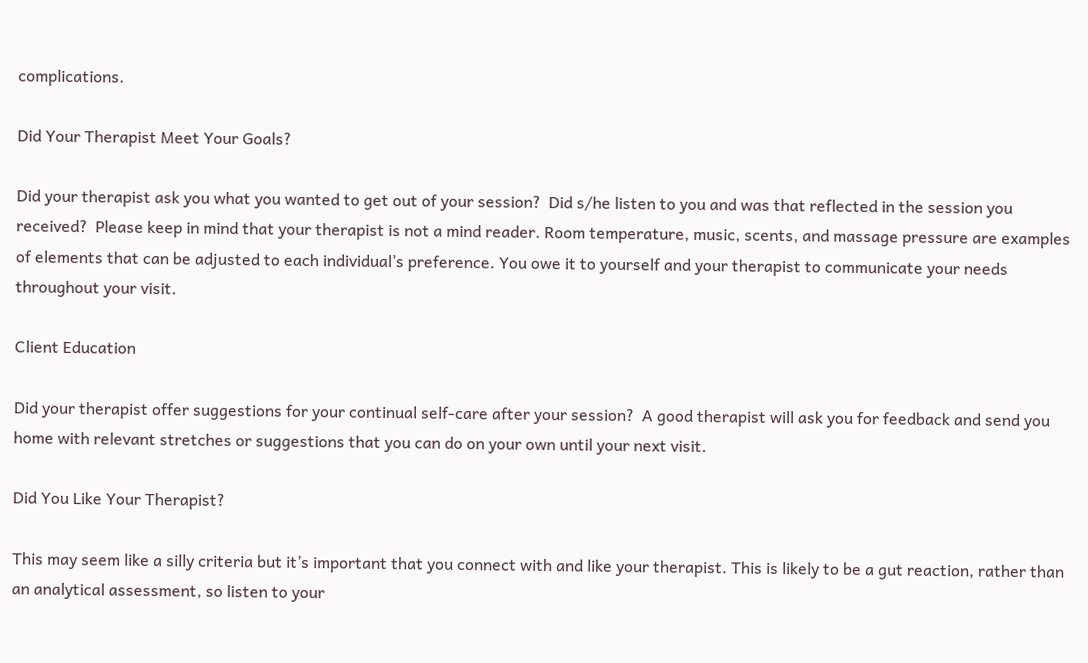complications.

Did Your Therapist Meet Your Goals?

Did your therapist ask you what you wanted to get out of your session?  Did s/he listen to you and was that reflected in the session you received?  Please keep in mind that your therapist is not a mind reader. Room temperature, music, scents, and massage pressure are examples of elements that can be adjusted to each individual’s preference. You owe it to yourself and your therapist to communicate your needs throughout your visit.

Client Education

Did your therapist offer suggestions for your continual self-care after your session?  A good therapist will ask you for feedback and send you home with relevant stretches or suggestions that you can do on your own until your next visit.

Did You Like Your Therapist?

This may seem like a silly criteria but it’s important that you connect with and like your therapist. This is likely to be a gut reaction, rather than an analytical assessment, so listen to your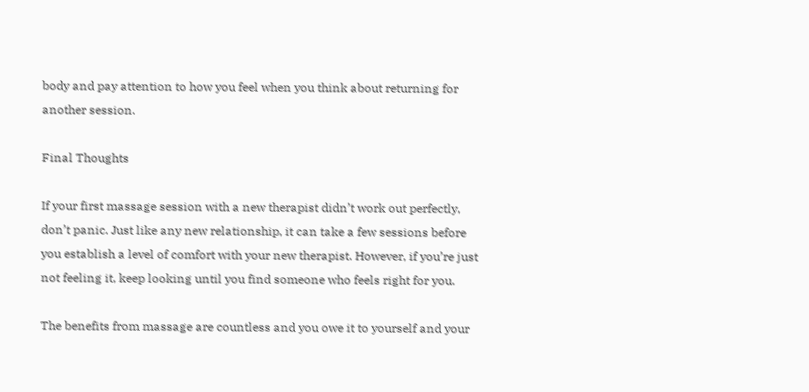body and pay attention to how you feel when you think about returning for another session.

Final Thoughts

If your first massage session with a new therapist didn’t work out perfectly, don’t panic. Just like any new relationship, it can take a few sessions before you establish a level of comfort with your new therapist. However, if you’re just not feeling it, keep looking until you find someone who feels right for you.

The benefits from massage are countless and you owe it to yourself and your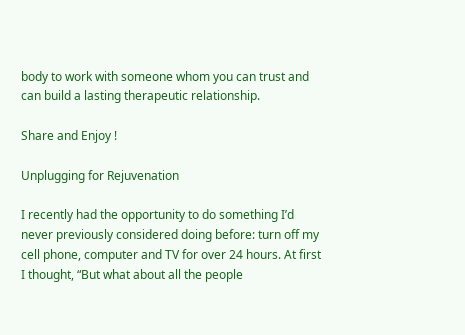body to work with someone whom you can trust and can build a lasting therapeutic relationship.

Share and Enjoy !

Unplugging for Rejuvenation

I recently had the opportunity to do something I’d never previously considered doing before: turn off my cell phone, computer and TV for over 24 hours. At first I thought, “But what about all the people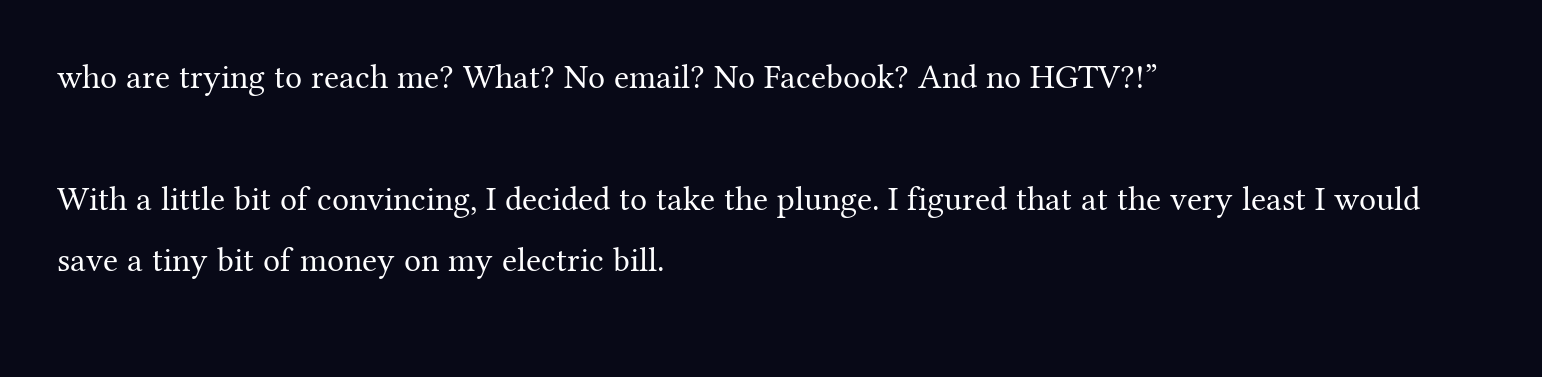who are trying to reach me? What? No email? No Facebook? And no HGTV?!”

With a little bit of convincing, I decided to take the plunge. I figured that at the very least I would save a tiny bit of money on my electric bill.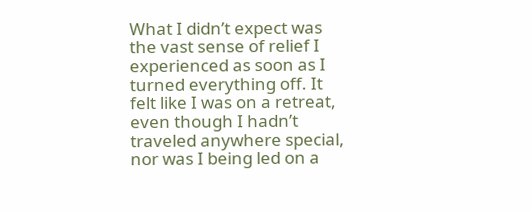What I didn’t expect was the vast sense of relief I experienced as soon as I turned everything off. It felt like I was on a retreat, even though I hadn’t traveled anywhere special, nor was I being led on a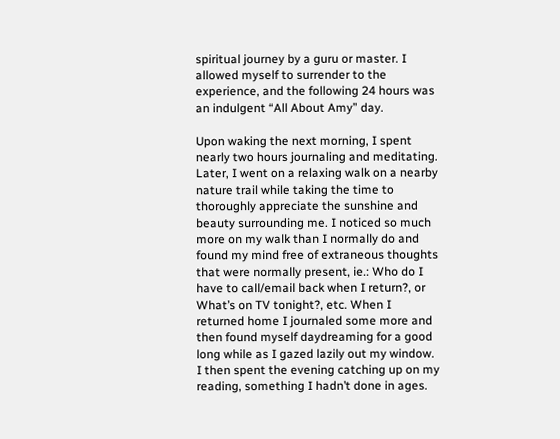spiritual journey by a guru or master. I allowed myself to surrender to the experience, and the following 24 hours was an indulgent “All About Amy” day.

Upon waking the next morning, I spent nearly two hours journaling and meditating. Later, I went on a relaxing walk on a nearby nature trail while taking the time to thoroughly appreciate the sunshine and beauty surrounding me. I noticed so much more on my walk than I normally do and found my mind free of extraneous thoughts that were normally present, ie.: Who do I have to call/email back when I return?, or What’s on TV tonight?, etc. When I returned home I journaled some more and then found myself daydreaming for a good long while as I gazed lazily out my window. I then spent the evening catching up on my reading, something I hadn’t done in ages.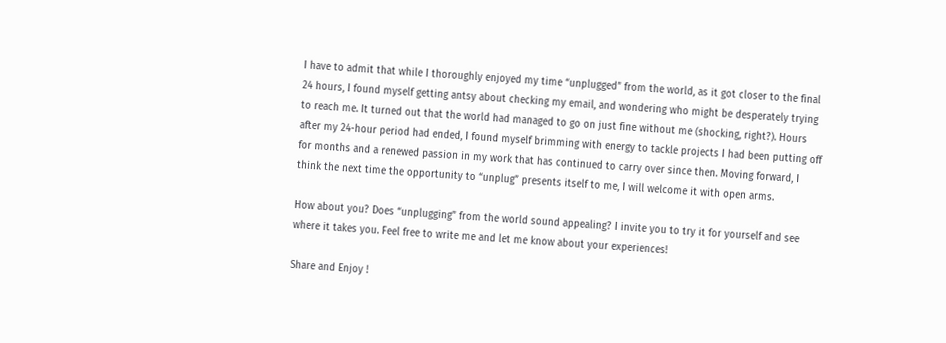I have to admit that while I thoroughly enjoyed my time “unplugged” from the world, as it got closer to the final 24 hours, I found myself getting antsy about checking my email, and wondering who might be desperately trying to reach me. It turned out that the world had managed to go on just fine without me (shocking, right?). Hours after my 24-hour period had ended, I found myself brimming with energy to tackle projects I had been putting off for months and a renewed passion in my work that has continued to carry over since then. Moving forward, I think the next time the opportunity to “unplug” presents itself to me, I will welcome it with open arms.

How about you? Does “unplugging” from the world sound appealing? I invite you to try it for yourself and see where it takes you. Feel free to write me and let me know about your experiences!

Share and Enjoy !